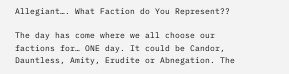Allegiant…. What Faction do You Represent??

The day has come where we all choose our factions for… ONE day. It could be Candor, Dauntless, Amity, Erudite or Abnegation. The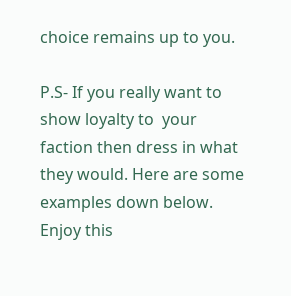choice remains up to you.

P.S- If you really want to show loyalty to  your faction then dress in what they would. Here are some examples down below. Enjoy this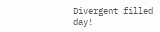Divergent filled day!